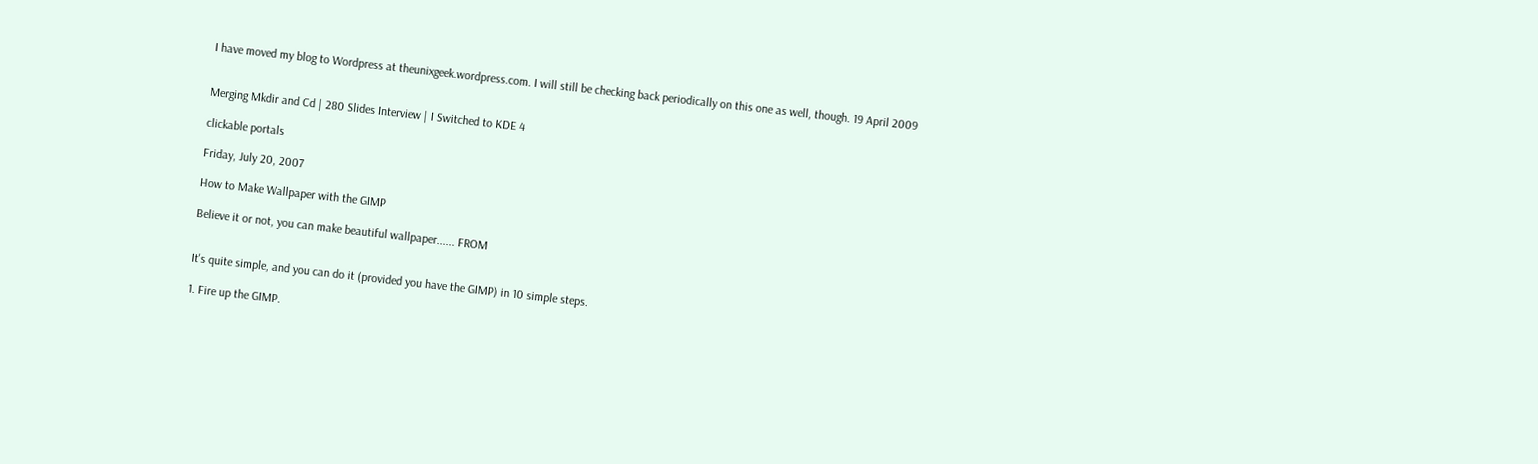I have moved my blog to Wordpress at theunixgeek.wordpress.com. I will still be checking back periodically on this one as well, though. 19 April 2009


Merging Mkdir and Cd | 280 Slides Interview | I Switched to KDE 4

clickable portals

Friday, July 20, 2007

How to Make Wallpaper with the GIMP

Believe it or not, you can make beautiful wallpaper...... FROM


It's quite simple, and you can do it (provided you have the GIMP) in 10 simple steps.

1. Fire up the GIMP.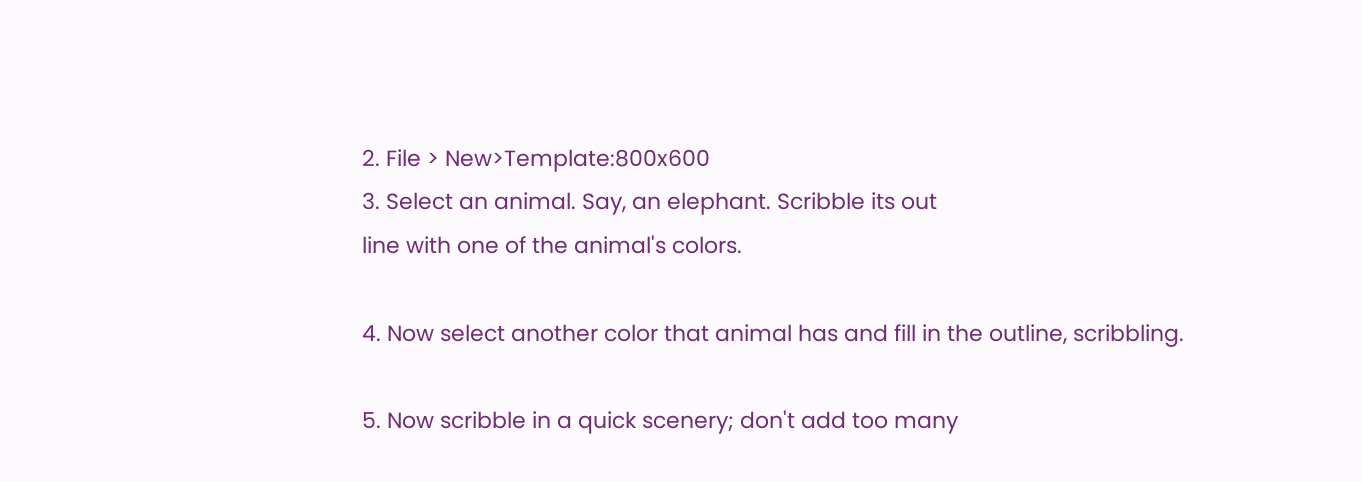2. File > New>Template:800x600
3. Select an animal. Say, an elephant. Scribble its out
line with one of the animal's colors.

4. Now select another color that animal has and fill in the outline, scribbling.

5. Now scribble in a quick scenery; don't add too many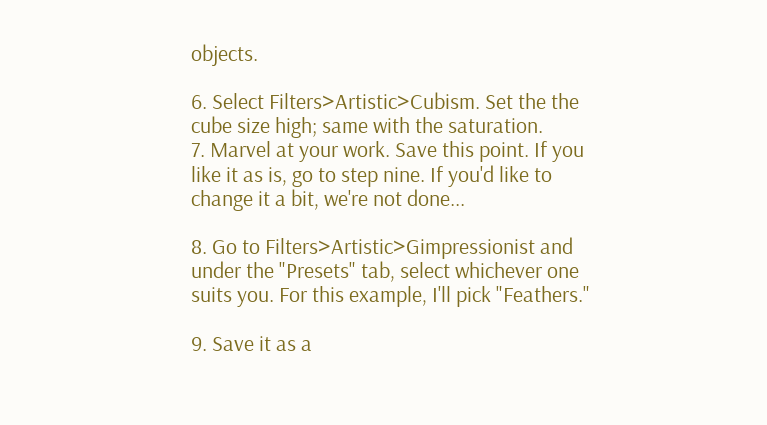objects.

6. Select Filters>Artistic>Cubism. Set the the cube size high; same with the saturation.
7. Marvel at your work. Save this point. If you like it as is, go to step nine. If you'd like to change it a bit, we're not done...

8. Go to Filters>Artistic>Gimpressionist and under the "Presets" tab, select whichever one suits you. For this example, I'll pick "Feathers."

9. Save it as a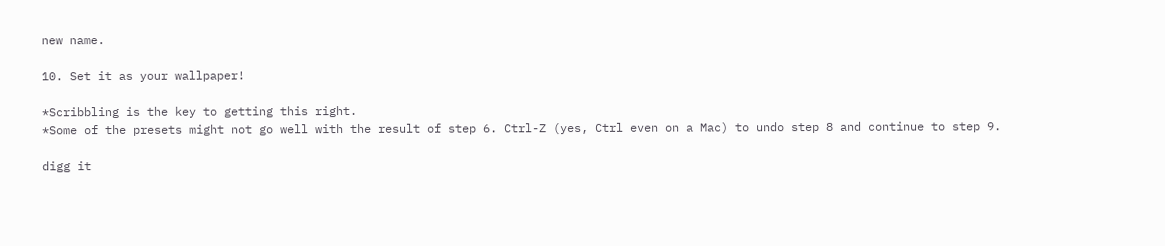new name.

10. Set it as your wallpaper!

*Scribbling is the key to getting this right.
*Some of the presets might not go well with the result of step 6. Ctrl-Z (yes, Ctrl even on a Mac) to undo step 8 and continue to step 9.

digg it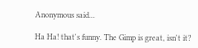Anonymous said...

Ha Ha! that's funny. The Gimp is great, isn't it?